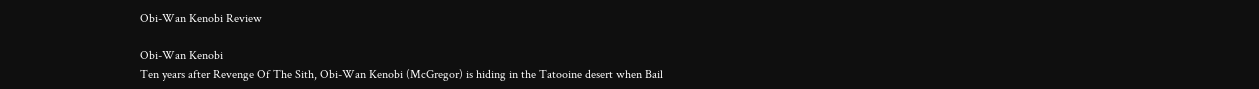Obi-Wan Kenobi Review

Obi-Wan Kenobi
Ten years after Revenge Of The Sith, Obi-Wan Kenobi (McGregor) is hiding in the Tatooine desert when Bail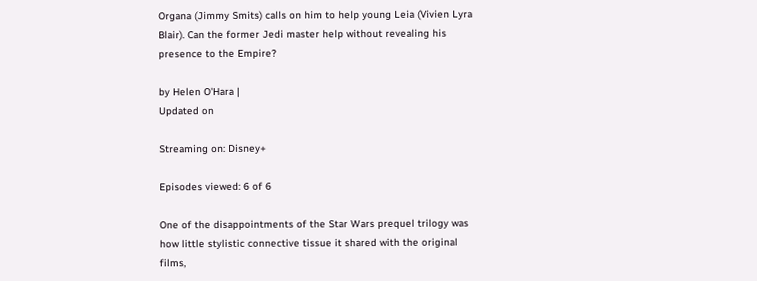Organa (Jimmy Smits) calls on him to help young Leia (Vivien Lyra Blair). Can the former Jedi master help without revealing his presence to the Empire?

by Helen O'Hara |
Updated on

Streaming on: Disney+

Episodes viewed: 6 of 6

One of the disappointments of the Star Wars prequel trilogy was how little stylistic connective tissue it shared with the original films,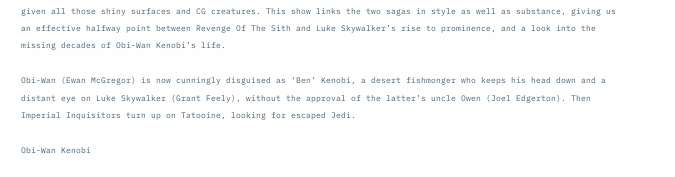given all those shiny surfaces and CG creatures. This show links the two sagas in style as well as substance, giving us an effective halfway point between Revenge Of The Sith and Luke Skywalker’s rise to prominence, and a look into the missing decades of Obi-Wan Kenobi’s life.

Obi-Wan (Ewan McGregor) is now cunningly disguised as ‘Ben’ Kenobi, a desert fishmonger who keeps his head down and a distant eye on Luke Skywalker (Grant Feely), without the approval of the latter’s uncle Owen (Joel Edgerton). Then Imperial Inquisitors turn up on Tatooine, looking for escaped Jedi.

Obi-Wan Kenobi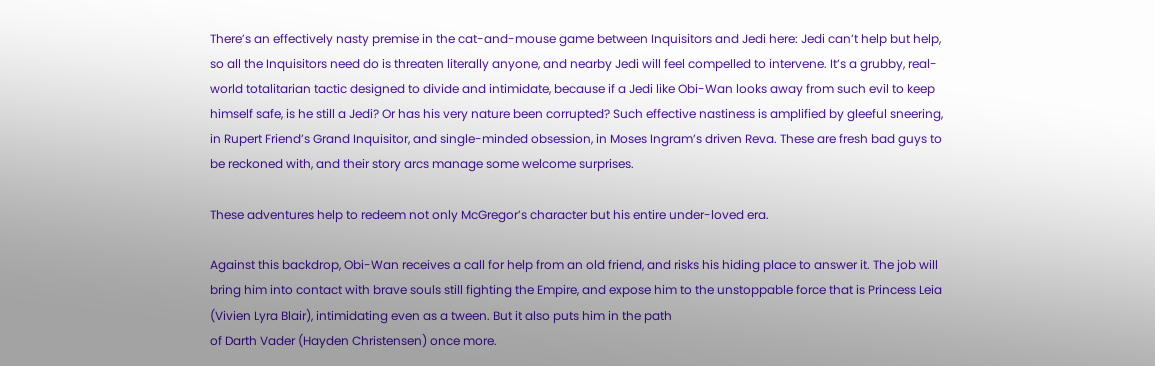There’s an effectively nasty premise in the cat-and-mouse game between Inquisitors and Jedi here: Jedi can’t help but help, so all the Inquisitors need do is threaten literally anyone, and nearby Jedi will feel compelled to intervene. It’s a grubby, real-world totalitarian tactic designed to divide and intimidate, because if a Jedi like Obi-Wan looks away from such evil to keep himself safe, is he still a Jedi? Or has his very nature been corrupted? Such effective nastiness is amplified by gleeful sneering, in Rupert Friend’s Grand Inquisitor, and single-minded obsession, in Moses Ingram’s driven Reva. These are fresh bad guys to be reckoned with, and their story arcs manage some welcome surprises.

These adventures help to redeem not only McGregor’s character but his entire under-loved era.

Against this backdrop, Obi-Wan receives a call for help from an old friend, and risks his hiding place to answer it. The job will bring him into contact with brave souls still fighting the Empire, and expose him to the unstoppable force that is Princess Leia (Vivien Lyra Blair), intimidating even as a tween. But it also puts him in the path
of Darth Vader (Hayden Christensen) once more.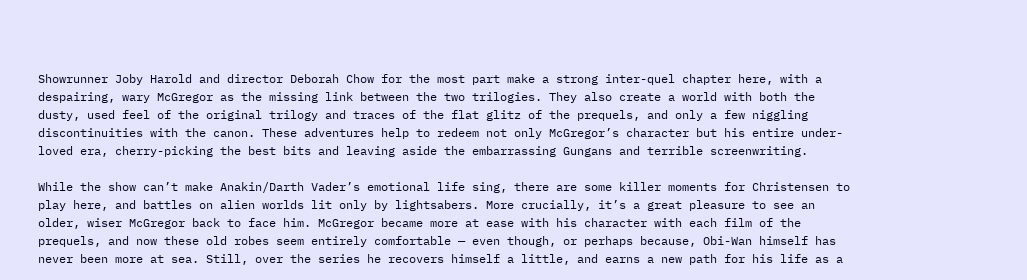Showrunner Joby Harold and director Deborah Chow for the most part make a strong inter-quel chapter here, with a despairing, wary McGregor as the missing link between the two trilogies. They also create a world with both the dusty, used feel of the original trilogy and traces of the flat glitz of the prequels, and only a few niggling discontinuities with the canon. These adventures help to redeem not only McGregor’s character but his entire under-loved era, cherry-picking the best bits and leaving aside the embarrassing Gungans and terrible screenwriting.

While the show can’t make Anakin/Darth Vader’s emotional life sing, there are some killer moments for Christensen to play here, and battles on alien worlds lit only by lightsabers. More crucially, it’s a great pleasure to see an older, wiser McGregor back to face him. McGregor became more at ease with his character with each film of the prequels, and now these old robes seem entirely comfortable — even though, or perhaps because, Obi-Wan himself has never been more at sea. Still, over the series he recovers himself a little, and earns a new path for his life as a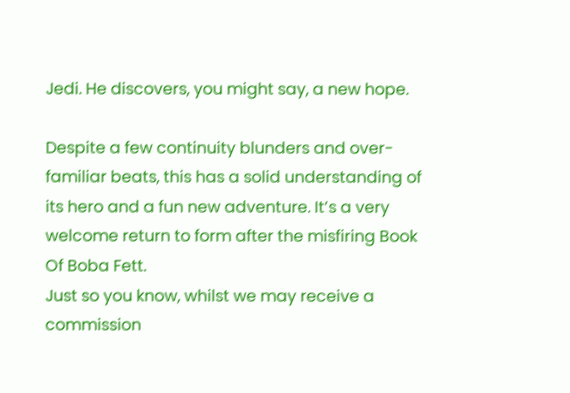Jedi. He discovers, you might say, a new hope.

Despite a few continuity blunders and over-familiar beats, this has a solid understanding of its hero and a fun new adventure. It’s a very welcome return to form after the misfiring Book Of Boba Fett.
Just so you know, whilst we may receive a commission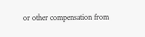or other compensation from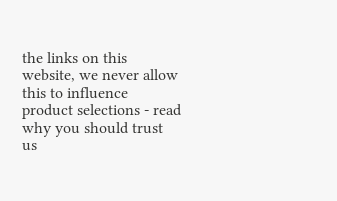the links on this website, we never allow this to influence product selections - read why you should trust us